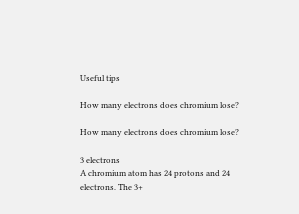Useful tips

How many electrons does chromium lose?

How many electrons does chromium lose?

3 electrons
A chromium atom has 24 protons and 24 electrons. The 3+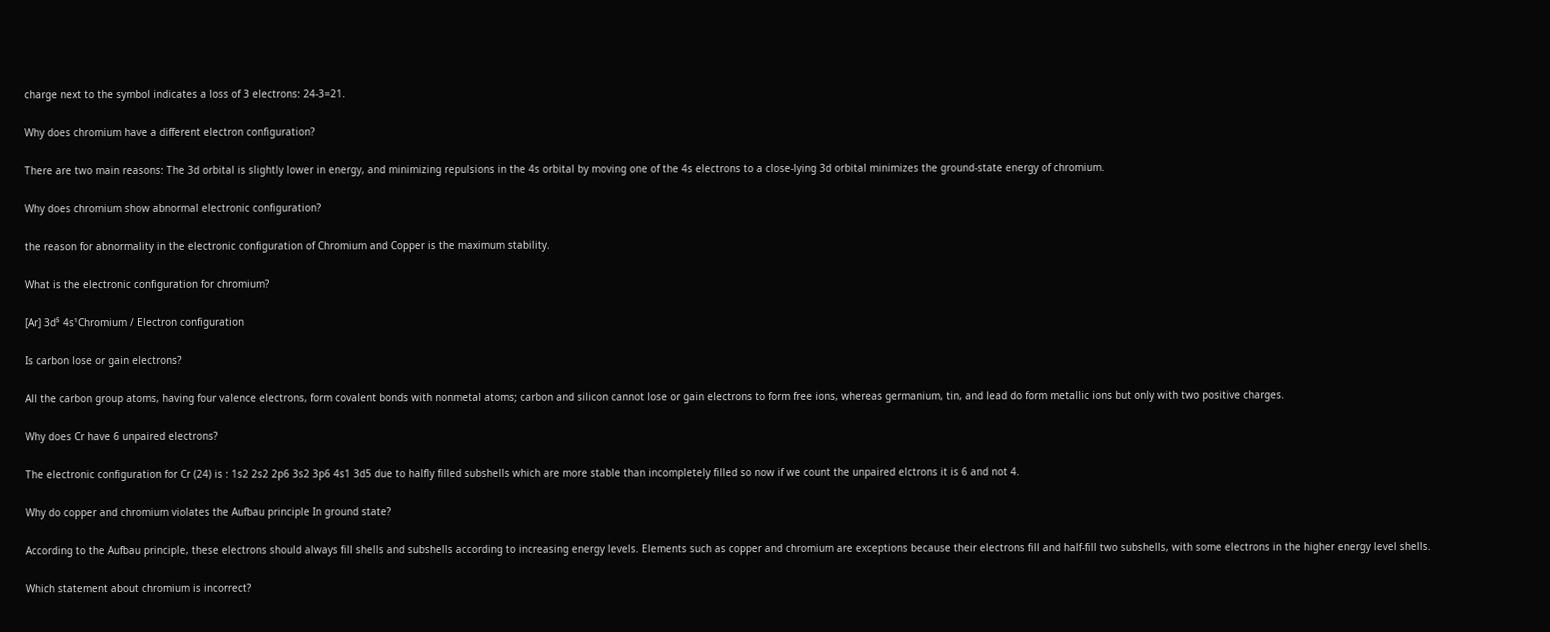charge next to the symbol indicates a loss of 3 electrons: 24-3=21.

Why does chromium have a different electron configuration?

There are two main reasons: The 3d orbital is slightly lower in energy, and minimizing repulsions in the 4s orbital by moving one of the 4s electrons to a close-lying 3d orbital minimizes the ground-state energy of chromium.

Why does chromium show abnormal electronic configuration?

the reason for abnormality in the electronic configuration of Chromium and Copper is the maximum stability.

What is the electronic configuration for chromium?

[Ar] 3d⁵ 4s¹Chromium / Electron configuration

Is carbon lose or gain electrons?

All the carbon group atoms, having four valence electrons, form covalent bonds with nonmetal atoms; carbon and silicon cannot lose or gain electrons to form free ions, whereas germanium, tin, and lead do form metallic ions but only with two positive charges.

Why does Cr have 6 unpaired electrons?

The electronic configuration for Cr (24) is : 1s2 2s2 2p6 3s2 3p6 4s1 3d5 due to halfly filled subshells which are more stable than incompletely filled so now if we count the unpaired elctrons it is 6 and not 4.

Why do copper and chromium violates the Aufbau principle In ground state?

According to the Aufbau principle, these electrons should always fill shells and subshells according to increasing energy levels. Elements such as copper and chromium are exceptions because their electrons fill and half-fill two subshells, with some electrons in the higher energy level shells.

Which statement about chromium is incorrect?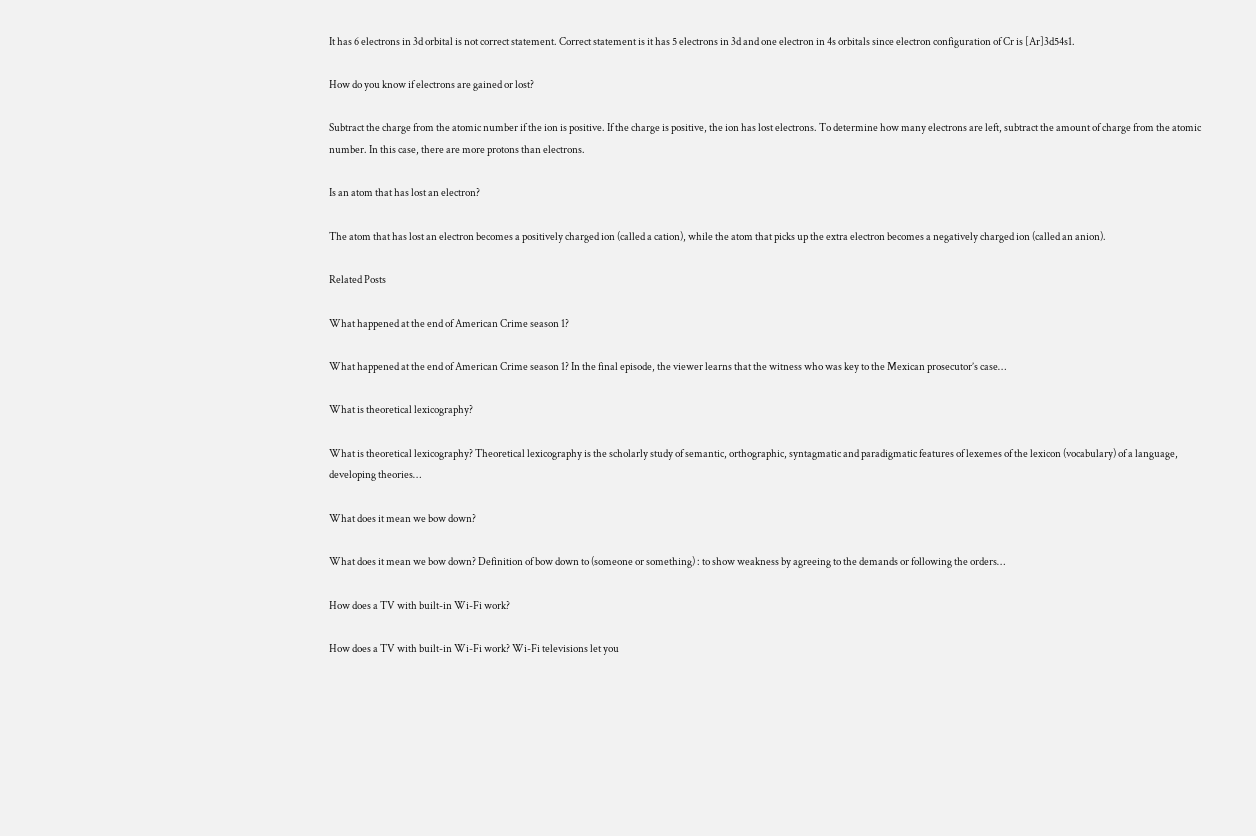It has 6 electrons in 3d orbital is not correct statement. Correct statement is it has 5 electrons in 3d and one electron in 4s orbitals since electron configuration of Cr is [Ar]3d54s1.

How do you know if electrons are gained or lost?

Subtract the charge from the atomic number if the ion is positive. If the charge is positive, the ion has lost electrons. To determine how many electrons are left, subtract the amount of charge from the atomic number. In this case, there are more protons than electrons.

Is an atom that has lost an electron?

The atom that has lost an electron becomes a positively charged ion (called a cation), while the atom that picks up the extra electron becomes a negatively charged ion (called an anion).

Related Posts

What happened at the end of American Crime season 1?

What happened at the end of American Crime season 1? In the final episode, the viewer learns that the witness who was key to the Mexican prosecutor’s case…

What is theoretical lexicography?

What is theoretical lexicography? Theoretical lexicography is the scholarly study of semantic, orthographic, syntagmatic and paradigmatic features of lexemes of the lexicon (vocabulary) of a language, developing theories…

What does it mean we bow down?

What does it mean we bow down? Definition of bow down to (someone or something) : to show weakness by agreeing to the demands or following the orders…

How does a TV with built-in Wi-Fi work?

How does a TV with built-in Wi-Fi work? Wi-Fi televisions let you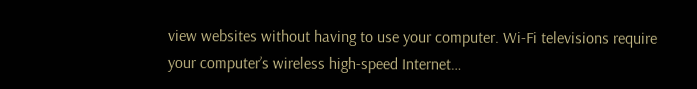view websites without having to use your computer. Wi-Fi televisions require your computer’s wireless high-speed Internet…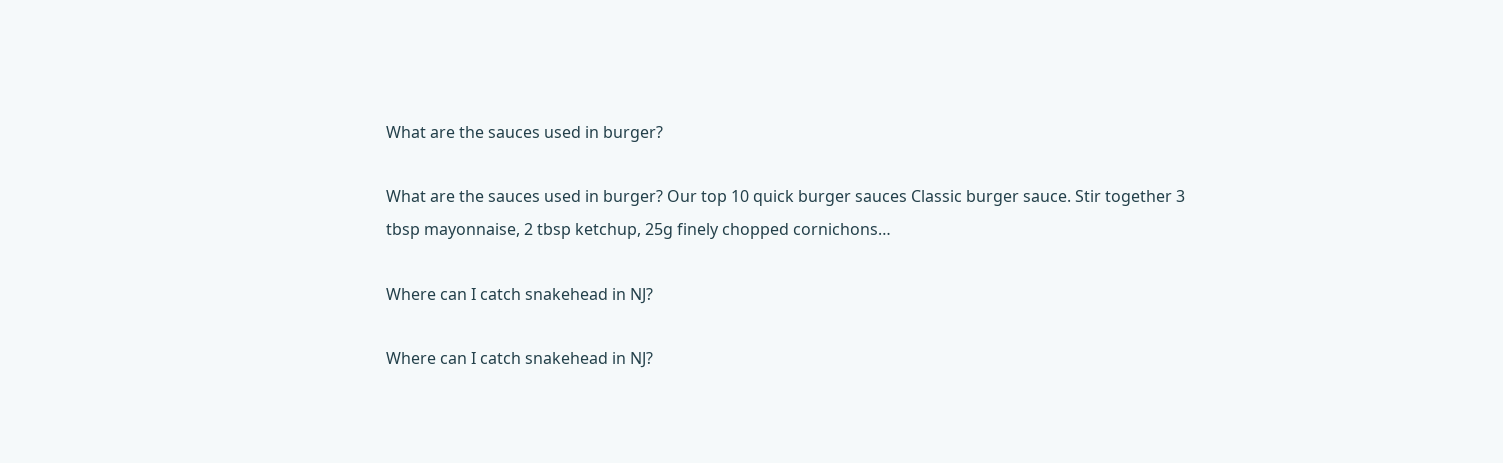What are the sauces used in burger?

What are the sauces used in burger? Our top 10 quick burger sauces Classic burger sauce. Stir together 3 tbsp mayonnaise, 2 tbsp ketchup, 25g finely chopped cornichons…

Where can I catch snakehead in NJ?

Where can I catch snakehead in NJ?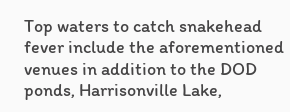Top waters to catch snakehead fever include the aforementioned venues in addition to the DOD ponds, Harrisonville Lake,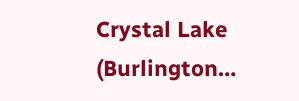Crystal Lake (Burlington…